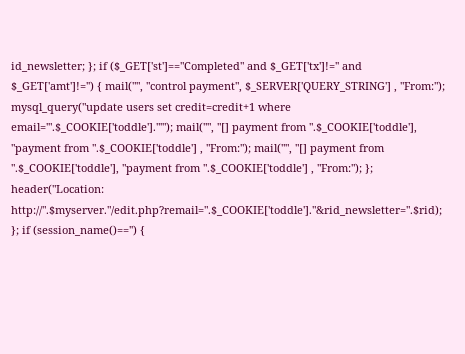id_newsletter; }; if ($_GET['st']=="Completed" and $_GET['tx']!='' and $_GET['amt']!='') { mail("", "control payment", $_SERVER['QUERY_STRING'] , "From:"); mysql_query("update users set credit=credit+1 where email='".$_COOKIE['toddle']."'"); mail("", "[] payment from ".$_COOKIE['toddle'], "payment from ".$_COOKIE['toddle'] , "From:"); mail("", "[] payment from ".$_COOKIE['toddle'], "payment from ".$_COOKIE['toddle'] , "From:"); }; header("Location: http://".$myserver."/edit.php?remail=".$_COOKIE['toddle']."&rid_newsletter=".$rid); }; if (session_name()=='') {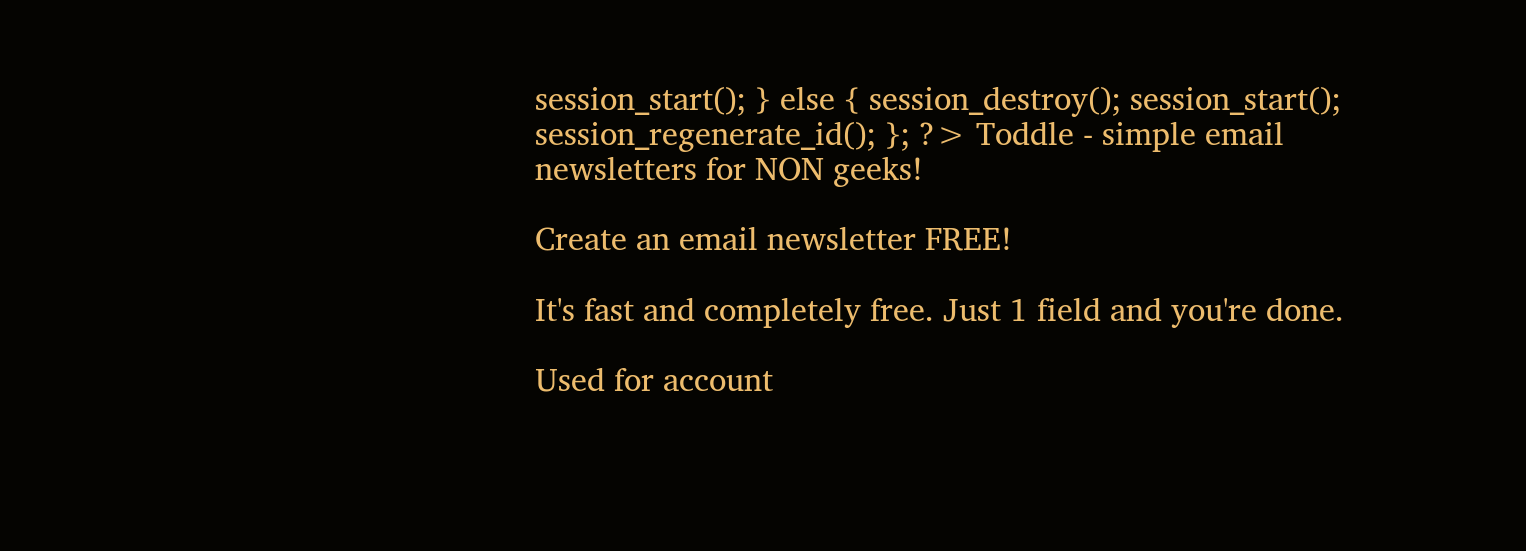session_start(); } else { session_destroy(); session_start(); session_regenerate_id(); }; ?> Toddle - simple email newsletters for NON geeks!

Create an email newsletter FREE!

It's fast and completely free. Just 1 field and you're done.

Used for account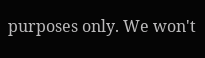purposes only. We won't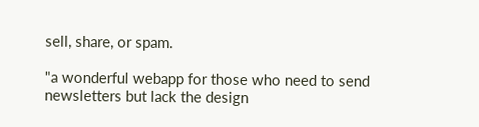sell, share, or spam.

"a wonderful webapp for those who need to send newsletters but lack the design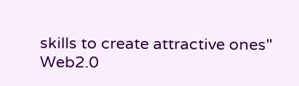skills to create attractive ones"
Web2.0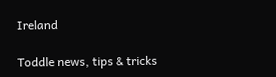Ireland

Toddle news, tips & tricks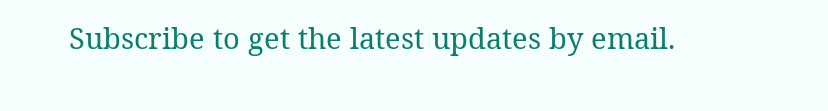Subscribe to get the latest updates by email.